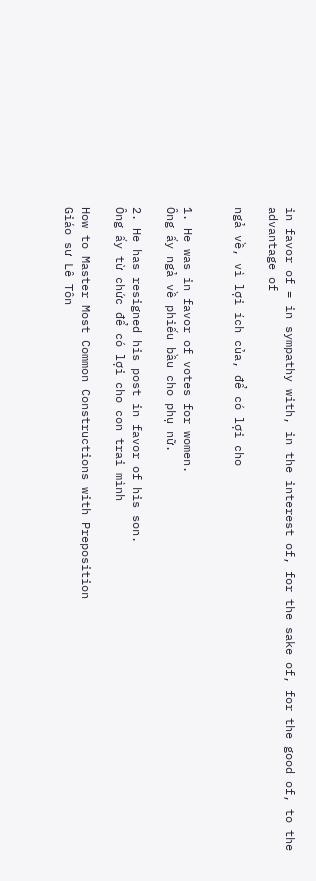in favor of = in sympathy with, in the interest of, for the sake of, for the good of, to the advantage of

ngả về, vì lợi ích của, để có lợi cho


1. He was in favor of votes for women.
Ông ấy ngả về phiếu bầu cho phụ nữ.

2. He has resigned his post in favor of his son.
Ông ấy từ chức để có lợi cho con trai mình

How to Master Most Common Constructions with Preposition
Giáo sư Lê Tôn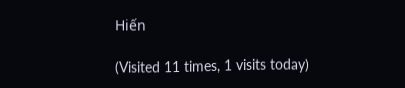Hiến

(Visited 11 times, 1 visits today)